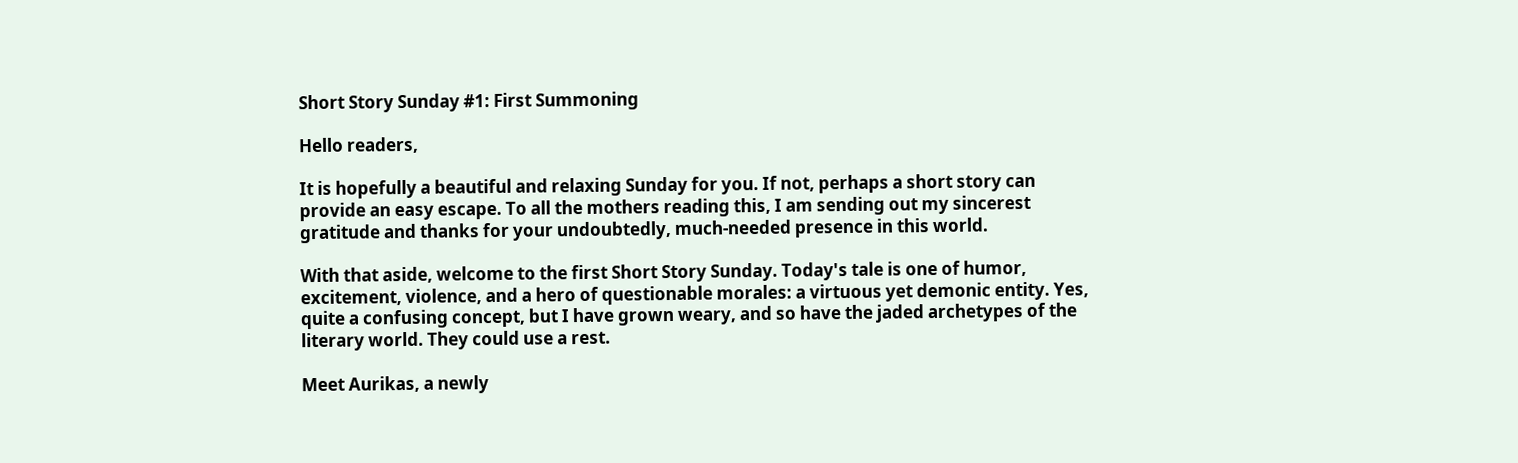Short Story Sunday #1: First Summoning

Hello readers,

It is hopefully a beautiful and relaxing Sunday for you. If not, perhaps a short story can provide an easy escape. To all the mothers reading this, I am sending out my sincerest gratitude and thanks for your undoubtedly, much-needed presence in this world.

With that aside, welcome to the first Short Story Sunday. Today's tale is one of humor, excitement, violence, and a hero of questionable morales: a virtuous yet demonic entity. Yes, quite a confusing concept, but I have grown weary, and so have the jaded archetypes of the literary world. They could use a rest.

Meet Aurikas, a newly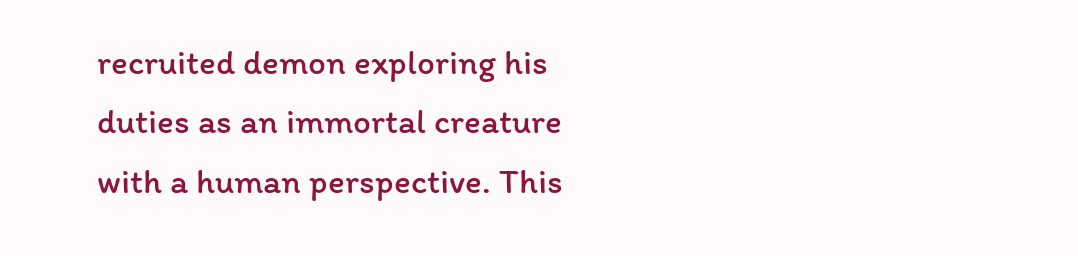recruited demon exploring his duties as an immortal creature with a human perspective. This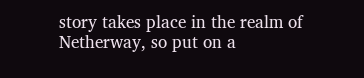story takes place in the realm of Netherway, so put on a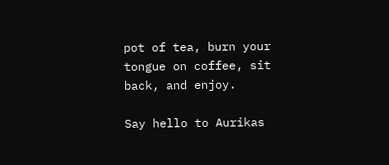pot of tea, burn your tongue on coffee, sit back, and enjoy.

Say hello to Aurikas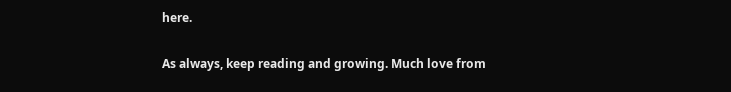here.

As always, keep reading and growing. Much love from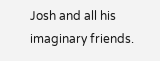Josh and all his imaginary friends.